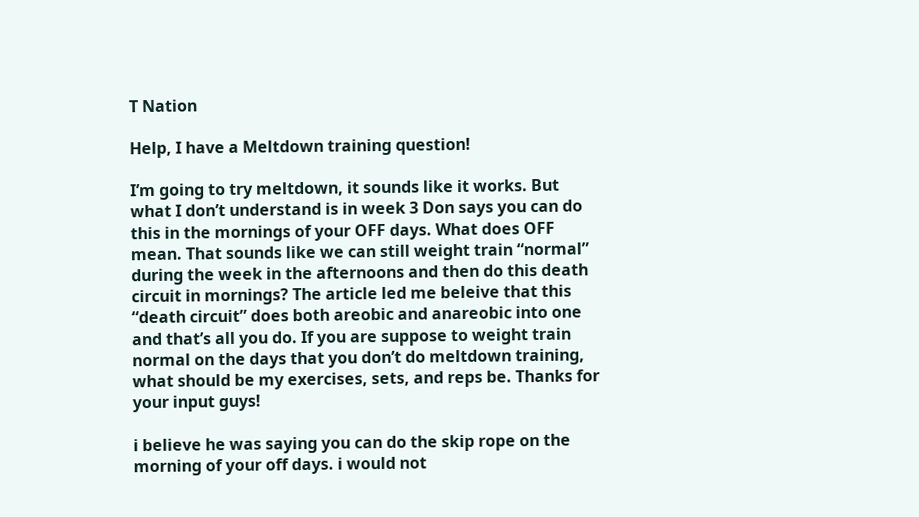T Nation

Help, I have a Meltdown training question!

I’m going to try meltdown, it sounds like it works. But what I don’t understand is in week 3 Don says you can do this in the mornings of your OFF days. What does OFF mean. That sounds like we can still weight train “normal” during the week in the afternoons and then do this death circuit in mornings? The article led me beleive that this “death circuit” does both areobic and anareobic into one and that’s all you do. If you are suppose to weight train normal on the days that you don’t do meltdown training, what should be my exercises, sets, and reps be. Thanks for your input guys!

i believe he was saying you can do the skip rope on the morning of your off days. i would not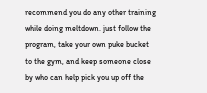recommend you do any other training while doing meltdown. just follow the program, take your own puke bucket to the gym, and keep someone close by who can help pick you up off the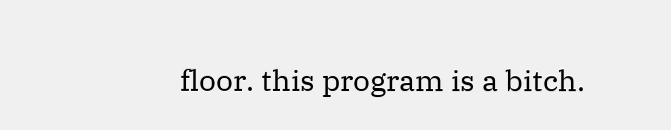floor. this program is a bitch.